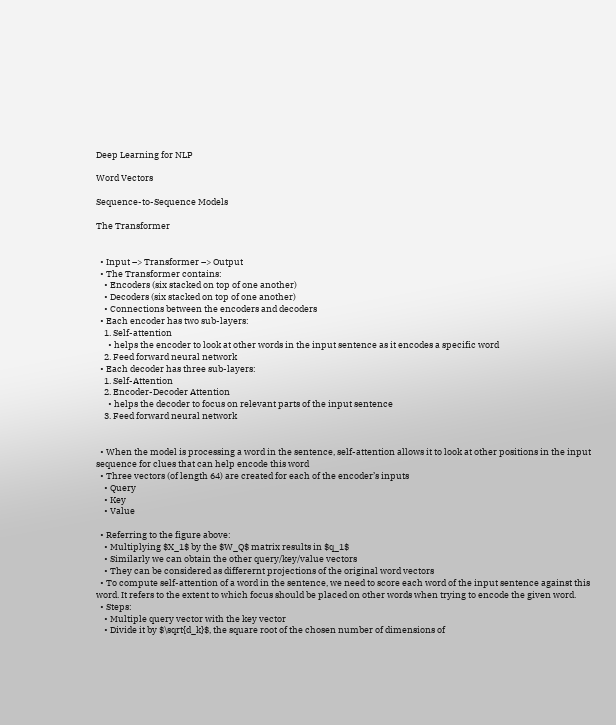Deep Learning for NLP

Word Vectors

Sequence-to-Sequence Models

The Transformer


  • Input –> Transformer –> Output
  • The Transformer contains:
    • Encoders (six stacked on top of one another)
    • Decoders (six stacked on top of one another)
    • Connections between the encoders and decoders
  • Each encoder has two sub-layers:
    1. Self-attention
      • helps the encoder to look at other words in the input sentence as it encodes a specific word
    2. Feed forward neural network
  • Each decoder has three sub-layers:
    1. Self-Attention
    2. Encoder-Decoder Attention
      • helps the decoder to focus on relevant parts of the input sentence
    3. Feed forward neural network


  • When the model is processing a word in the sentence, self-attention allows it to look at other positions in the input sequence for clues that can help encode this word
  • Three vectors (of length 64) are created for each of the encoder’s inputs
    • Query
    • Key
    • Value

  • Referring to the figure above:
    • Multiplying $X_1$ by the $W_Q$ matrix results in $q_1$
    • Similarly we can obtain the other query/key/value vectors
    • They can be considered as differernt projections of the original word vectors
  • To compute self-attention of a word in the sentence, we need to score each word of the input sentence against this word. It refers to the extent to which focus should be placed on other words when trying to encode the given word.
  • Steps:
    • Multiple query vector with the key vector
    • Divide it by $\sqrt{d_k}$, the square root of the chosen number of dimensions of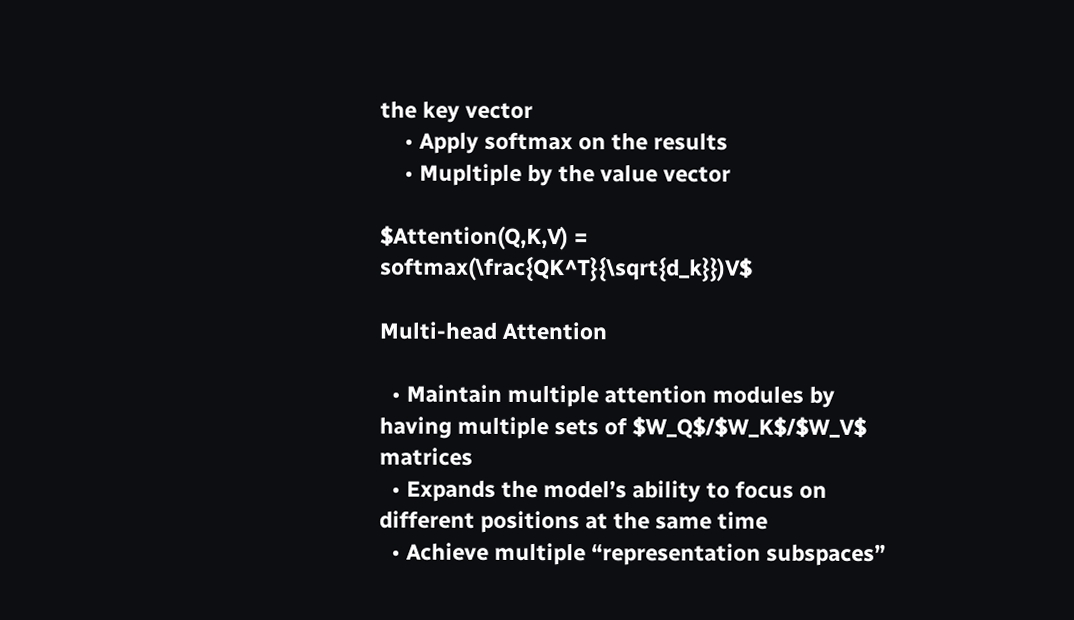the key vector
    • Apply softmax on the results
    • Mupltiple by the value vector

$Attention(Q,K,V) = softmax(\frac{QK^T}{\sqrt{d_k}})V$

Multi-head Attention

  • Maintain multiple attention modules by having multiple sets of $W_Q$/$W_K$/$W_V$ matrices
  • Expands the model’s ability to focus on different positions at the same time
  • Achieve multiple “representation subspaces”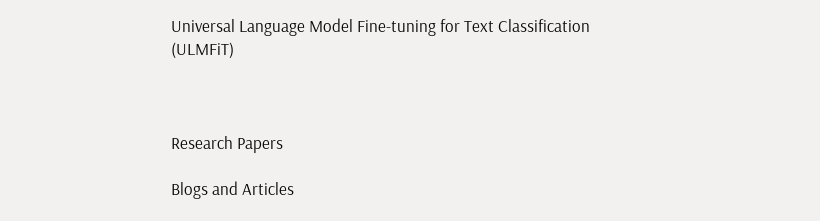Universal Language Model Fine-tuning for Text Classification (ULMFiT)



Research Papers

Blogs and Articles